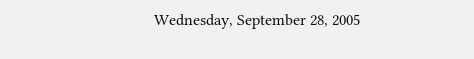Wednesday, September 28, 2005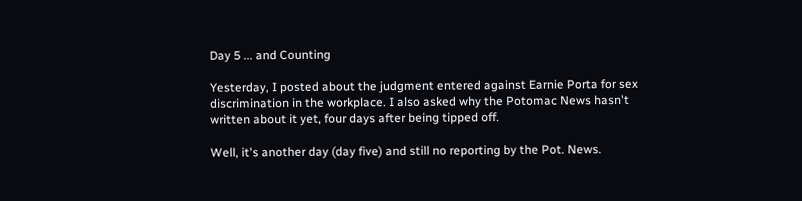Day 5 ... and Counting

Yesterday, I posted about the judgment entered against Earnie Porta for sex discrimination in the workplace. I also asked why the Potomac News hasn't written about it yet, four days after being tipped off.

Well, it's another day (day five) and still no reporting by the Pot. News.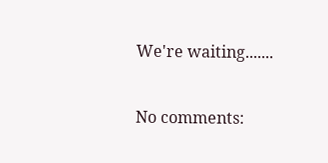We're waiting.......

No comments: